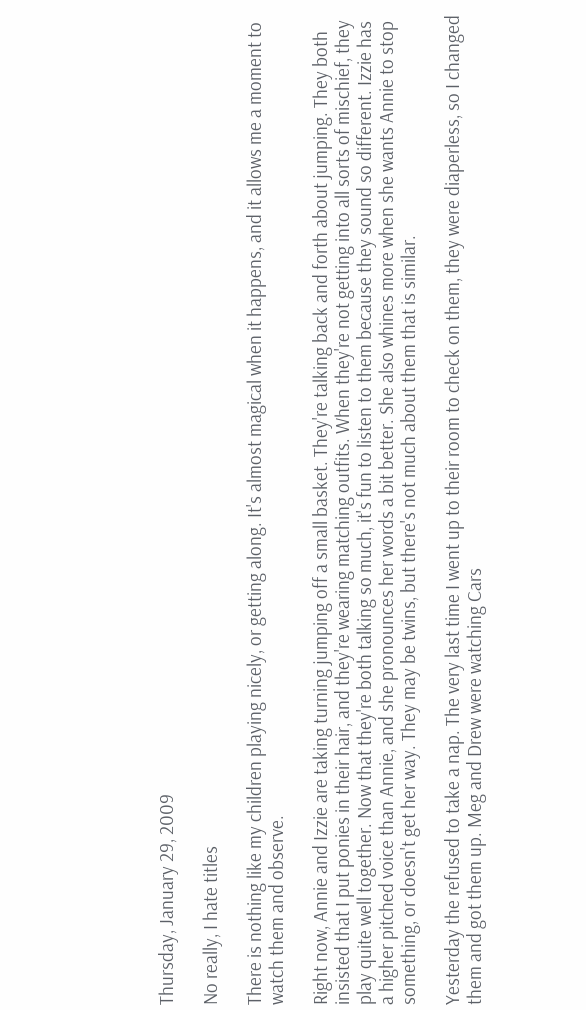Thursday, January 29, 2009

No really, I hate titles

There is nothing like my children playing nicely, or getting along. It's almost magical when it happens, and it allows me a moment to watch them and observe.

Right now, Annie and Izzie are taking turning jumping off a small basket. They're talking back and forth about jumping. They both insisted that I put ponies in their hair, and they're wearing matching outfits. When they're not getting into all sorts of mischief, they play quite well together. Now that they're both talking so much, it's fun to listen to them because they sound so different. Izzie has a higher pitched voice than Annie, and she pronounces her words a bit better. She also whines more when she wants Annie to stop something, or doesn't get her way. They may be twins, but there's not much about them that is similar.

Yesterday the refused to take a nap. The very last time I went up to their room to check on them, they were diaperless, so I changed them and got them up. Meg and Drew were watching Cars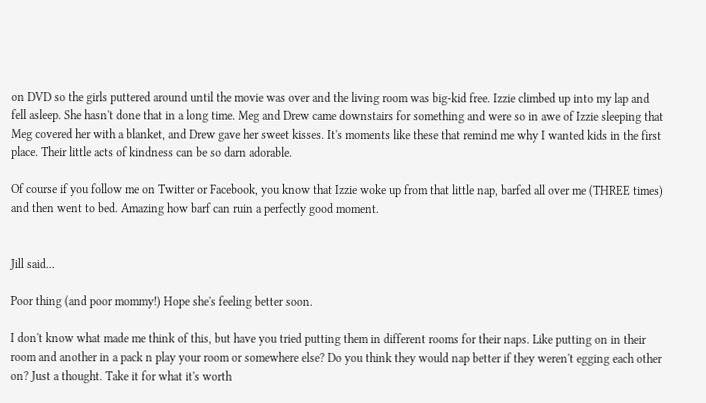on DVD so the girls puttered around until the movie was over and the living room was big-kid free. Izzie climbed up into my lap and fell asleep. She hasn't done that in a long time. Meg and Drew came downstairs for something and were so in awe of Izzie sleeping that Meg covered her with a blanket, and Drew gave her sweet kisses. It's moments like these that remind me why I wanted kids in the first place. Their little acts of kindness can be so darn adorable.

Of course if you follow me on Twitter or Facebook, you know that Izzie woke up from that little nap, barfed all over me (THREE times) and then went to bed. Amazing how barf can ruin a perfectly good moment.


Jill said...

Poor thing (and poor mommy!) Hope she's feeling better soon.

I don't know what made me think of this, but have you tried putting them in different rooms for their naps. Like putting on in their room and another in a pack n play your room or somewhere else? Do you think they would nap better if they weren't egging each other on? Just a thought. Take it for what it's worth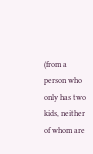(from a person who only has two kids, neither of whom are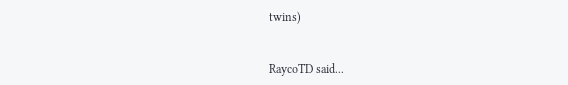twins)


RaycoTD said...